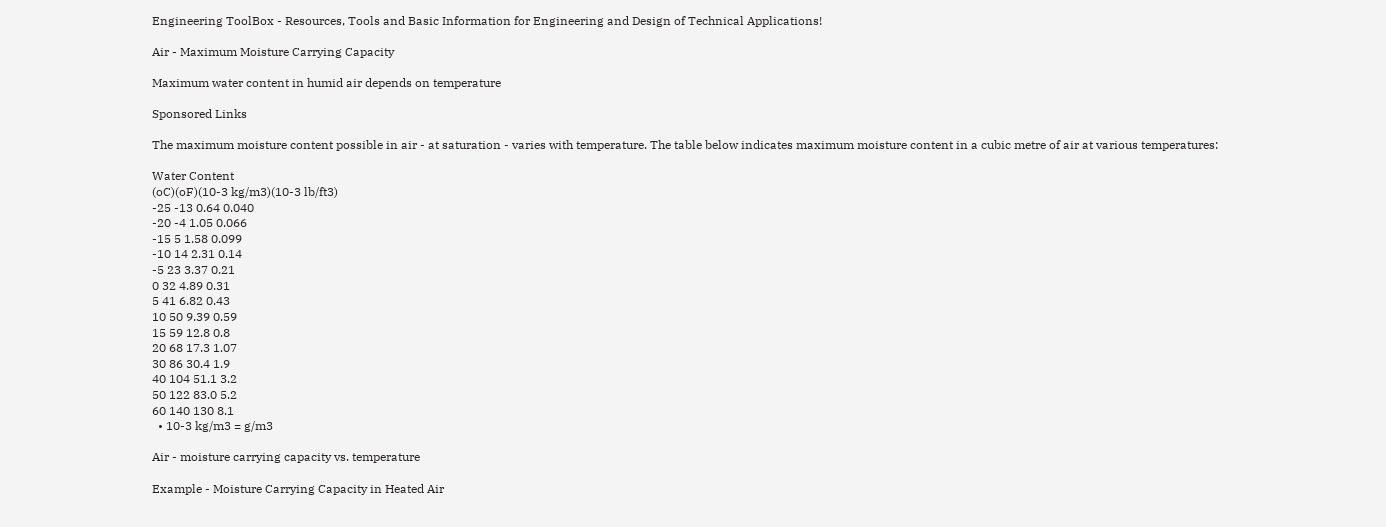Engineering ToolBox - Resources, Tools and Basic Information for Engineering and Design of Technical Applications!

Air - Maximum Moisture Carrying Capacity

Maximum water content in humid air depends on temperature

Sponsored Links

The maximum moisture content possible in air - at saturation - varies with temperature. The table below indicates maximum moisture content in a cubic metre of air at various temperatures:

Water Content
(oC)(oF)(10-3 kg/m3)(10-3 lb/ft3)
-25 -13 0.64 0.040
-20 -4 1.05 0.066
-15 5 1.58 0.099
-10 14 2.31 0.14
-5 23 3.37 0.21
0 32 4.89 0.31
5 41 6.82 0.43
10 50 9.39 0.59
15 59 12.8 0.8
20 68 17.3 1.07
30 86 30.4 1.9
40 104 51.1 3.2
50 122 83.0 5.2
60 140 130 8.1
  • 10-3 kg/m3 = g/m3

Air - moisture carrying capacity vs. temperature

Example - Moisture Carrying Capacity in Heated Air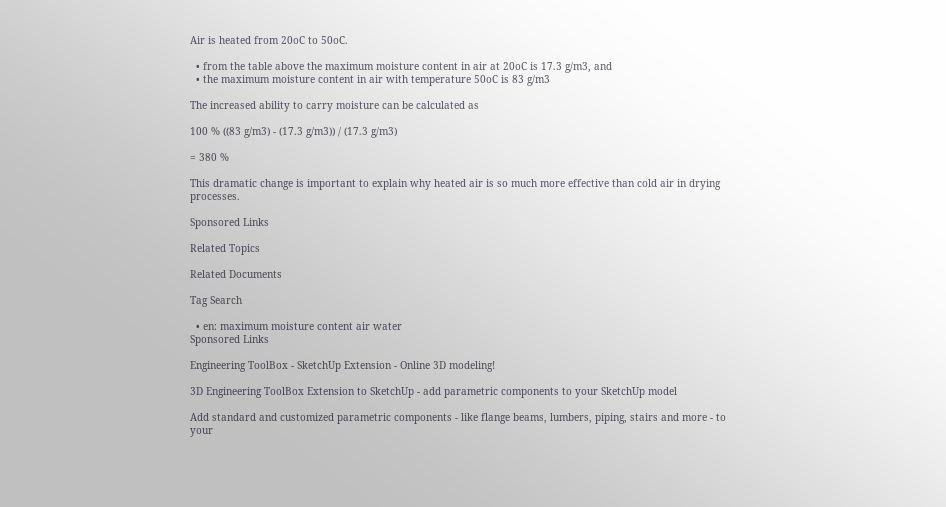Air is heated from 20oC to 50oC.

  • from the table above the maximum moisture content in air at 20oC is 17.3 g/m3, and
  • the maximum moisture content in air with temperature 50oC is 83 g/m3

The increased ability to carry moisture can be calculated as

100 % ((83 g/m3) - (17.3 g/m3)) / (17.3 g/m3)

= 380 %

This dramatic change is important to explain why heated air is so much more effective than cold air in drying processes.

Sponsored Links

Related Topics

Related Documents

Tag Search

  • en: maximum moisture content air water
Sponsored Links

Engineering ToolBox - SketchUp Extension - Online 3D modeling!

3D Engineering ToolBox Extension to SketchUp - add parametric components to your SketchUp model

Add standard and customized parametric components - like flange beams, lumbers, piping, stairs and more - to your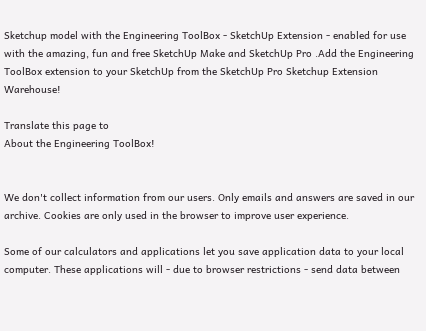Sketchup model with the Engineering ToolBox - SketchUp Extension - enabled for use with the amazing, fun and free SketchUp Make and SketchUp Pro .Add the Engineering ToolBox extension to your SketchUp from the SketchUp Pro Sketchup Extension Warehouse!

Translate this page to
About the Engineering ToolBox!


We don't collect information from our users. Only emails and answers are saved in our archive. Cookies are only used in the browser to improve user experience.

Some of our calculators and applications let you save application data to your local computer. These applications will - due to browser restrictions - send data between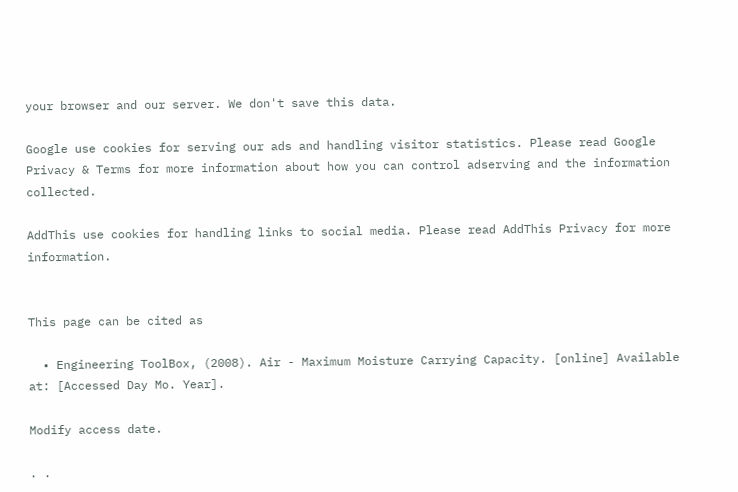your browser and our server. We don't save this data.

Google use cookies for serving our ads and handling visitor statistics. Please read Google Privacy & Terms for more information about how you can control adserving and the information collected.

AddThis use cookies for handling links to social media. Please read AddThis Privacy for more information.


This page can be cited as

  • Engineering ToolBox, (2008). Air - Maximum Moisture Carrying Capacity. [online] Available at: [Accessed Day Mo. Year].

Modify access date.

. .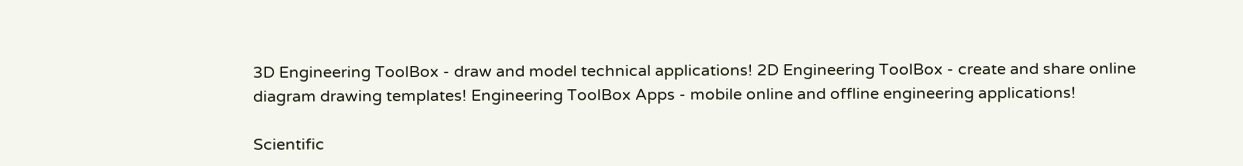3D Engineering ToolBox - draw and model technical applications! 2D Engineering ToolBox - create and share online diagram drawing templates! Engineering ToolBox Apps - mobile online and offline engineering applications!

Scientific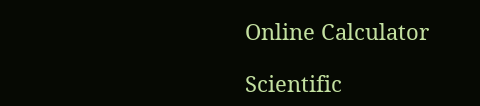Online Calculator

Scientific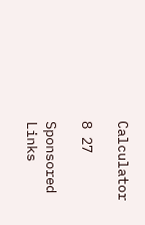Calculator

8 27

Sponsored Links